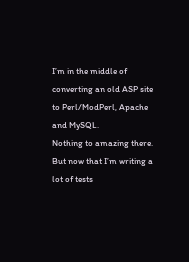I’m in the middle of converting an old ASP site to Perl/ModPerl, Apache and MySQL.
Nothing to amazing there. But now that I’m writing a lot of tests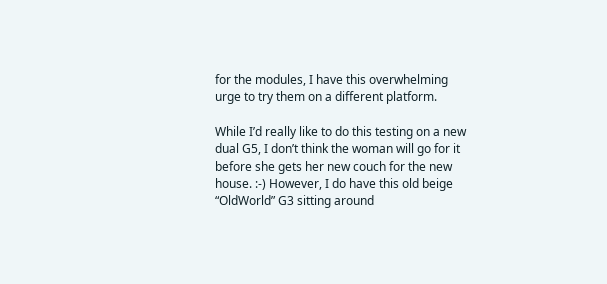for the modules, I have this overwhelming urge to try them on a different platform.

While I’d really like to do this testing on a new dual G5, I don’t think the woman will go for it before she gets her new couch for the new house. :-) However, I do have this old beige “OldWorld” G3 sitting around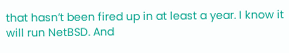that hasn’t been fired up in at least a year. I know it will run NetBSD. And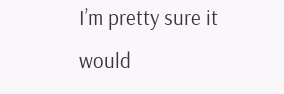I’m pretty sure it would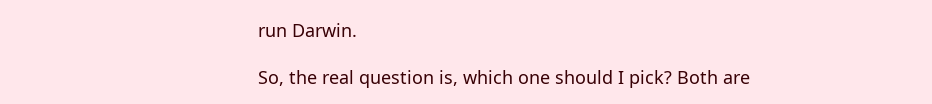run Darwin.

So, the real question is, which one should I pick? Both are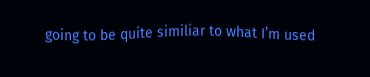going to be quite similiar to what I’m used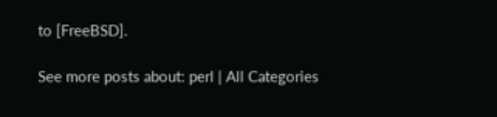to [FreeBSD].

See more posts about: perl | All Categories